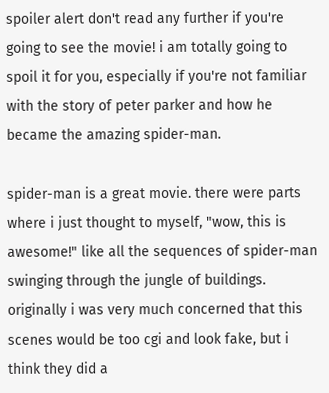spoiler alert don't read any further if you're going to see the movie! i am totally going to spoil it for you, especially if you're not familiar with the story of peter parker and how he became the amazing spider-man.

spider-man is a great movie. there were parts where i just thought to myself, "wow, this is awesome!" like all the sequences of spider-man swinging through the jungle of buildings. originally i was very much concerned that this scenes would be too cgi and look fake, but i think they did a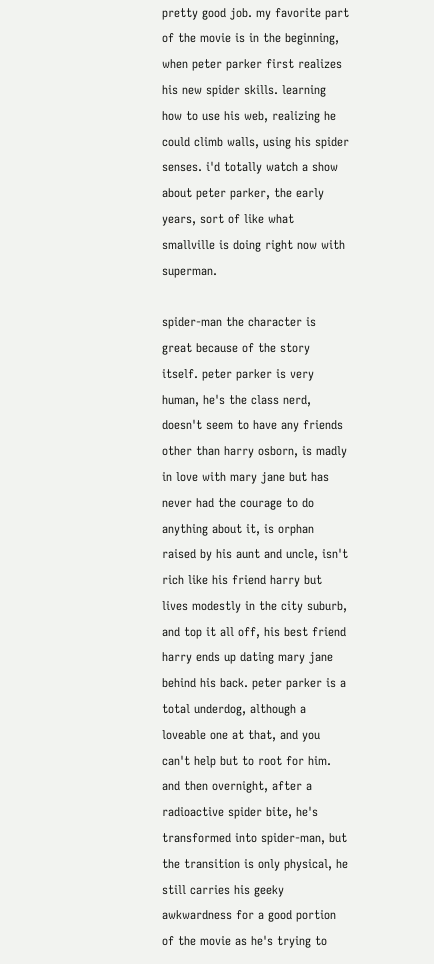pretty good job. my favorite part of the movie is in the beginning, when peter parker first realizes his new spider skills. learning how to use his web, realizing he could climb walls, using his spider senses. i'd totally watch a show about peter parker, the early years, sort of like what smallville is doing right now with superman.

spider-man the character is great because of the story itself. peter parker is very human, he's the class nerd, doesn't seem to have any friends other than harry osborn, is madly in love with mary jane but has never had the courage to do anything about it, is orphan raised by his aunt and uncle, isn't rich like his friend harry but lives modestly in the city suburb, and top it all off, his best friend harry ends up dating mary jane behind his back. peter parker is a total underdog, although a loveable one at that, and you can't help but to root for him. and then overnight, after a radioactive spider bite, he's transformed into spider-man, but the transition is only physical, he still carries his geeky awkwardness for a good portion of the movie as he's trying to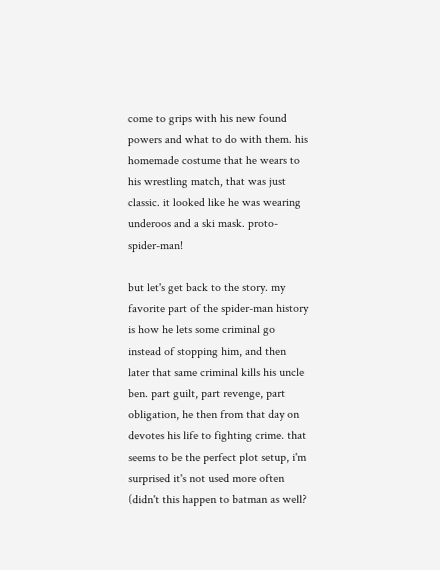come to grips with his new found powers and what to do with them. his homemade costume that he wears to his wrestling match, that was just classic. it looked like he was wearing underoos and a ski mask. proto-spider-man!

but let's get back to the story. my favorite part of the spider-man history is how he lets some criminal go instead of stopping him, and then later that same criminal kills his uncle ben. part guilt, part revenge, part obligation, he then from that day on devotes his life to fighting crime. that seems to be the perfect plot setup, i'm surprised it's not used more often (didn't this happen to batman as well?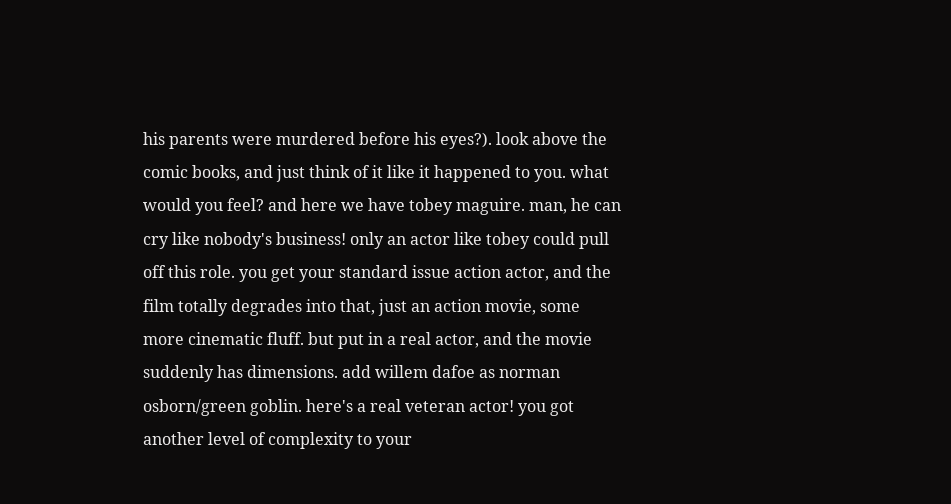his parents were murdered before his eyes?). look above the comic books, and just think of it like it happened to you. what would you feel? and here we have tobey maguire. man, he can cry like nobody's business! only an actor like tobey could pull off this role. you get your standard issue action actor, and the film totally degrades into that, just an action movie, some more cinematic fluff. but put in a real actor, and the movie suddenly has dimensions. add willem dafoe as norman osborn/green goblin. here's a real veteran actor! you got another level of complexity to your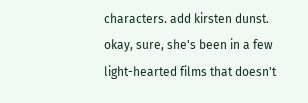characters. add kirsten dunst. okay, sure, she's been in a few light-hearted films that doesn't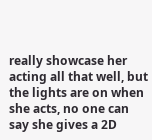really showcase her acting all that well, but the lights are on when she acts, no one can say she gives a 2D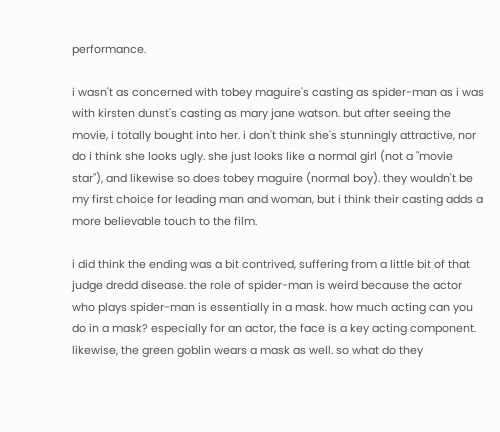performance.

i wasn't as concerned with tobey maguire's casting as spider-man as i was with kirsten dunst's casting as mary jane watson. but after seeing the movie, i totally bought into her. i don't think she's stunningly attractive, nor do i think she looks ugly. she just looks like a normal girl (not a "movie star"), and likewise so does tobey maguire (normal boy). they wouldn't be my first choice for leading man and woman, but i think their casting adds a more believable touch to the film.

i did think the ending was a bit contrived, suffering from a little bit of that judge dredd disease. the role of spider-man is weird because the actor who plays spider-man is essentially in a mask. how much acting can you do in a mask? especially for an actor, the face is a key acting component. likewise, the green goblin wears a mask as well. so what do they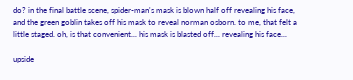do? in the final battle scene, spider-man's mask is blown half off revealing his face, and the green goblin takes off his mask to reveal norman osborn. to me, that felt a little staged. oh, is that convenient... his mask is blasted off... revealing his face...

upside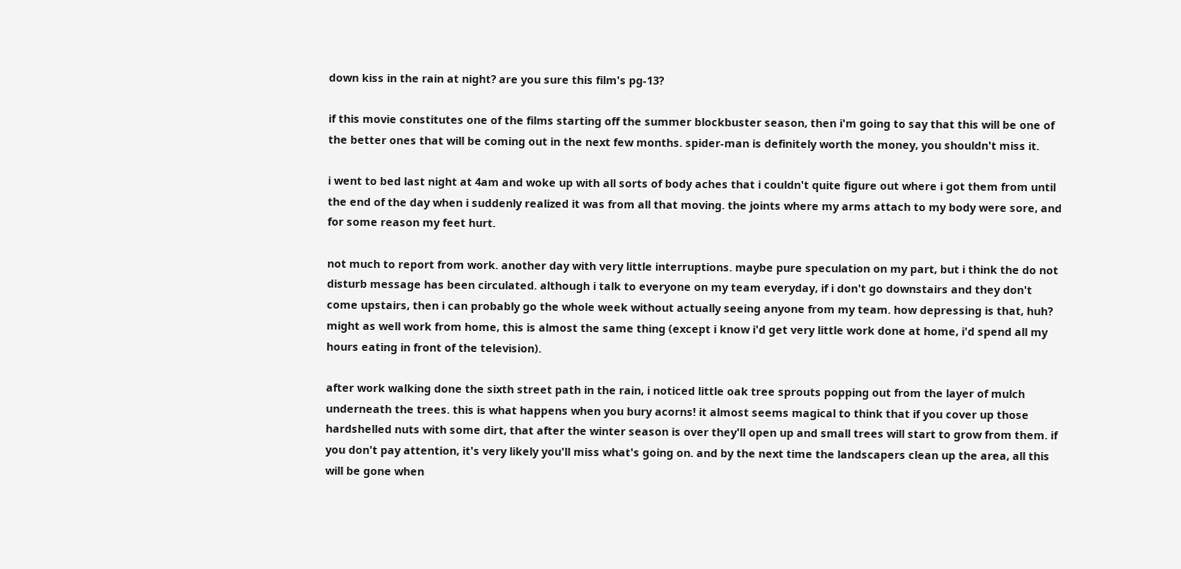down kiss in the rain at night? are you sure this film's pg-13?

if this movie constitutes one of the films starting off the summer blockbuster season, then i'm going to say that this will be one of the better ones that will be coming out in the next few months. spider-man is definitely worth the money, you shouldn't miss it.

i went to bed last night at 4am and woke up with all sorts of body aches that i couldn't quite figure out where i got them from until the end of the day when i suddenly realized it was from all that moving. the joints where my arms attach to my body were sore, and for some reason my feet hurt.

not much to report from work. another day with very little interruptions. maybe pure speculation on my part, but i think the do not disturb message has been circulated. although i talk to everyone on my team everyday, if i don't go downstairs and they don't come upstairs, then i can probably go the whole week without actually seeing anyone from my team. how depressing is that, huh? might as well work from home, this is almost the same thing (except i know i'd get very little work done at home, i'd spend all my hours eating in front of the television).

after work walking done the sixth street path in the rain, i noticed little oak tree sprouts popping out from the layer of mulch underneath the trees. this is what happens when you bury acorns! it almost seems magical to think that if you cover up those hardshelled nuts with some dirt, that after the winter season is over they'll open up and small trees will start to grow from them. if you don't pay attention, it's very likely you'll miss what's going on. and by the next time the landscapers clean up the area, all this will be gone when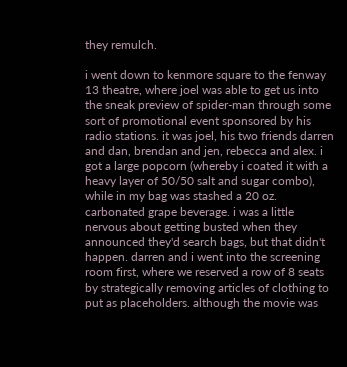they remulch.

i went down to kenmore square to the fenway 13 theatre, where joel was able to get us into the sneak preview of spider-man through some sort of promotional event sponsored by his radio stations. it was joel, his two friends darren and dan, brendan and jen, rebecca and alex. i got a large popcorn (whereby i coated it with a heavy layer of 50/50 salt and sugar combo), while in my bag was stashed a 20 oz. carbonated grape beverage. i was a little nervous about getting busted when they announced they'd search bags, but that didn't happen. darren and i went into the screening room first, where we reserved a row of 8 seats by strategically removing articles of clothing to put as placeholders. although the movie was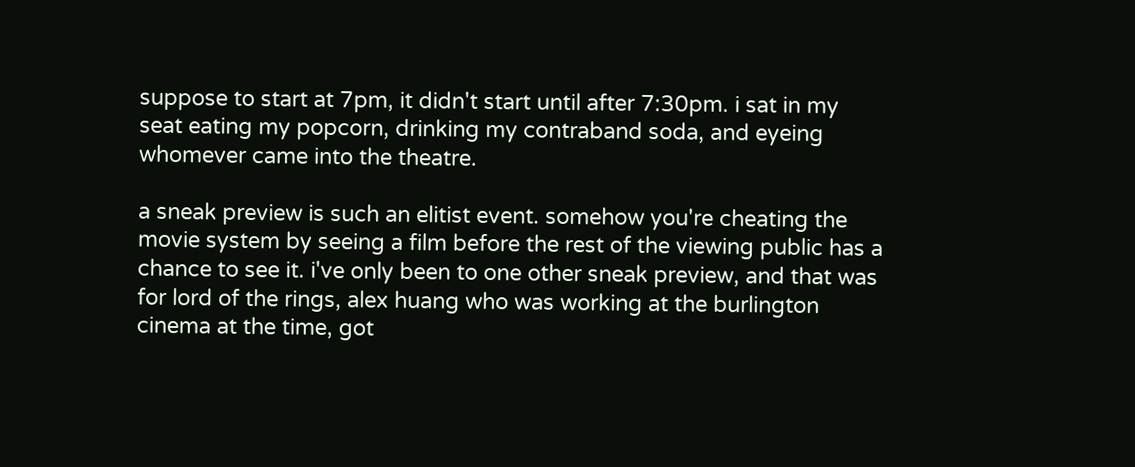suppose to start at 7pm, it didn't start until after 7:30pm. i sat in my seat eating my popcorn, drinking my contraband soda, and eyeing whomever came into the theatre.

a sneak preview is such an elitist event. somehow you're cheating the movie system by seeing a film before the rest of the viewing public has a chance to see it. i've only been to one other sneak preview, and that was for lord of the rings, alex huang who was working at the burlington cinema at the time, got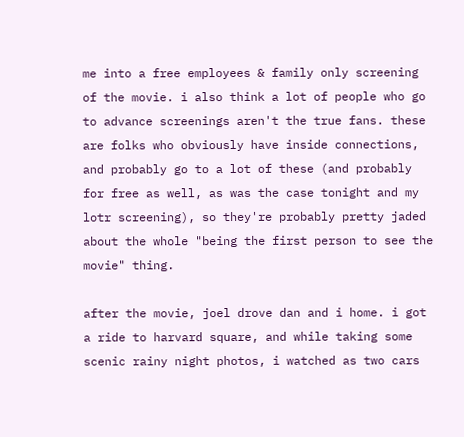me into a free employees & family only screening of the movie. i also think a lot of people who go to advance screenings aren't the true fans. these are folks who obviously have inside connections, and probably go to a lot of these (and probably for free as well, as was the case tonight and my lotr screening), so they're probably pretty jaded about the whole "being the first person to see the movie" thing.

after the movie, joel drove dan and i home. i got a ride to harvard square, and while taking some scenic rainy night photos, i watched as two cars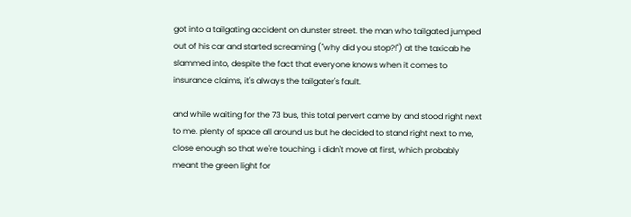got into a tailgating accident on dunster street. the man who tailgated jumped out of his car and started screaming ("why did you stop?!") at the taxicab he slammed into, despite the fact that everyone knows when it comes to insurance claims, it's always the tailgater's fault.

and while waiting for the 73 bus, this total pervert came by and stood right next to me. plenty of space all around us but he decided to stand right next to me, close enough so that we're touching. i didn't move at first, which probably meant the green light for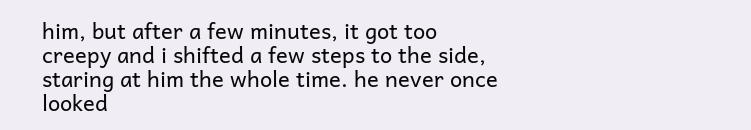him, but after a few minutes, it got too creepy and i shifted a few steps to the side, staring at him the whole time. he never once looked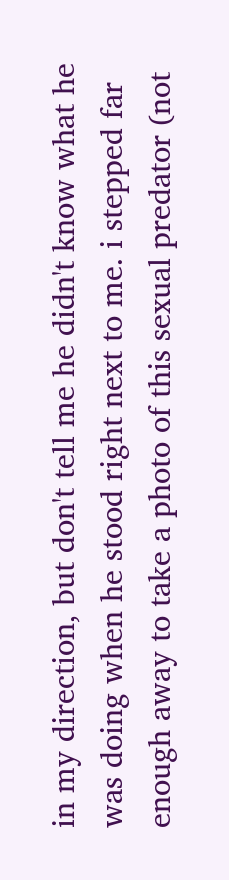in my direction, but don't tell me he didn't know what he was doing when he stood right next to me. i stepped far enough away to take a photo of this sexual predator (not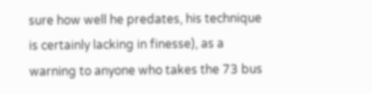sure how well he predates, his technique is certainly lacking in finesse), as a warning to anyone who takes the 73 bus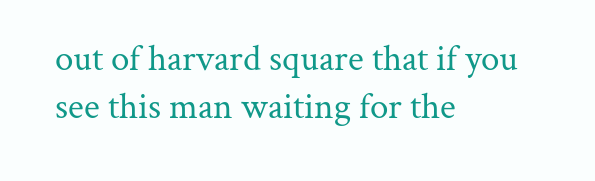out of harvard square that if you see this man waiting for the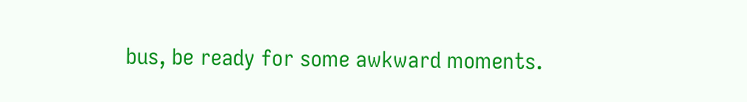bus, be ready for some awkward moments.